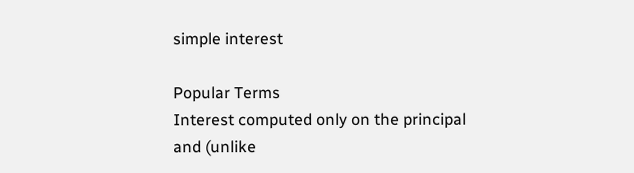simple interest

Popular Terms
Interest computed only on the principal and (unlike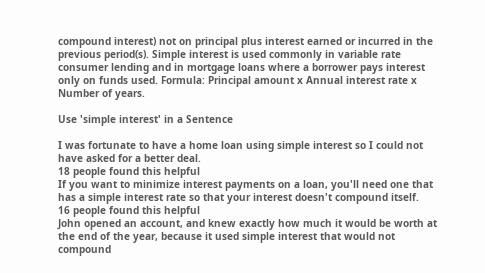compound interest) not on principal plus interest earned or incurred in the previous period(s). Simple interest is used commonly in variable rate consumer lending and in mortgage loans where a borrower pays interest only on funds used. Formula: Principal amount x Annual interest rate x Number of years.

Use 'simple interest' in a Sentence

I was fortunate to have a home loan using simple interest so I could not have asked for a better deal.
18 people found this helpful
If you want to minimize interest payments on a loan, you'll need one that has a simple interest rate so that your interest doesn't compound itself.
16 people found this helpful
John opened an account, and knew exactly how much it would be worth at the end of the year, because it used simple interest that would not compound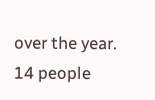over the year.
14 people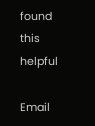found this helpful

Email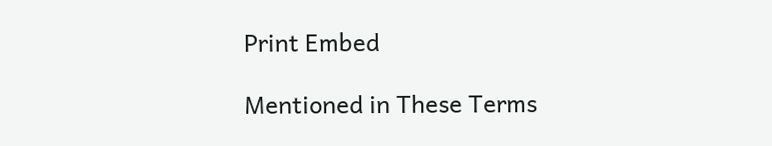Print Embed

Mentioned in These Terms